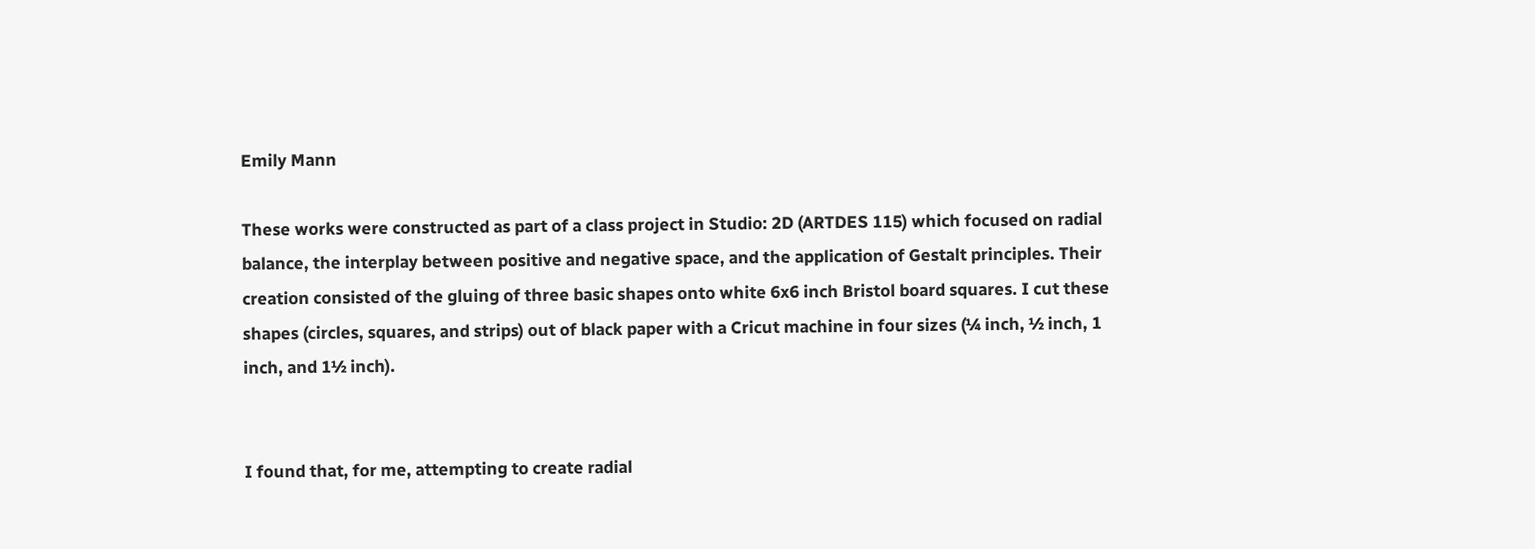Emily Mann

These works were constructed as part of a class project in Studio: 2D (ARTDES 115) which focused on radial balance, the interplay between positive and negative space, and the application of Gestalt principles. Their creation consisted of the gluing of three basic shapes onto white 6x6 inch Bristol board squares. I cut these shapes (circles, squares, and strips) out of black paper with a Cricut machine in four sizes (¼ inch, ½ inch, 1 inch, and 1½ inch).


I found that, for me, attempting to create radial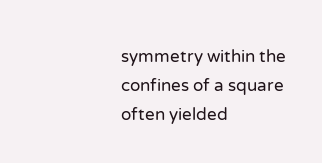symmetry within the confines of a square often yielded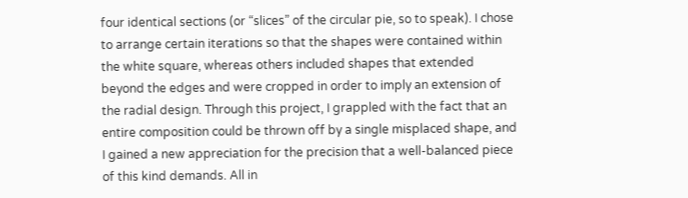four identical sections (or “slices” of the circular pie, so to speak). I chose to arrange certain iterations so that the shapes were contained within the white square, whereas others included shapes that extended beyond the edges and were cropped in order to imply an extension of the radial design. Through this project, I grappled with the fact that an entire composition could be thrown off by a single misplaced shape, and I gained a new appreciation for the precision that a well-balanced piece of this kind demands. All in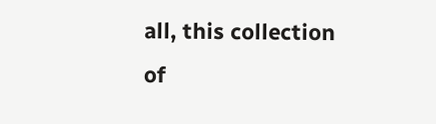all, this collection of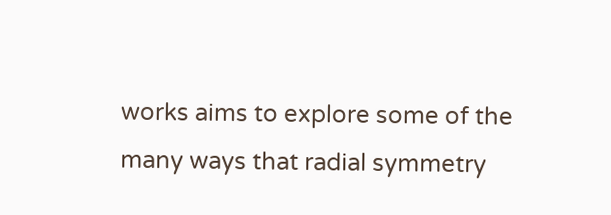works aims to explore some of the many ways that radial symmetry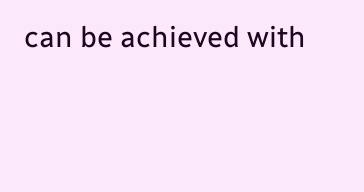can be achieved with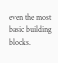even the most basic building blocks.